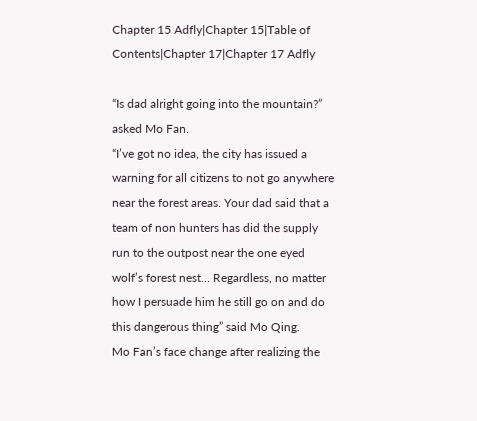Chapter 15 Adfly|Chapter 15|Table of Contents|Chapter 17|Chapter 17 Adfly

“Is dad alright going into the mountain?” asked Mo Fan.
“I’ve got no idea, the city has issued a warning for all citizens to not go anywhere near the forest areas. Your dad said that a team of non hunters has did the supply run to the outpost near the one eyed wolf’s forest nest… Regardless, no matter how I persuade him he still go on and do this dangerous thing” said Mo Qing.
Mo Fan’s face change after realizing the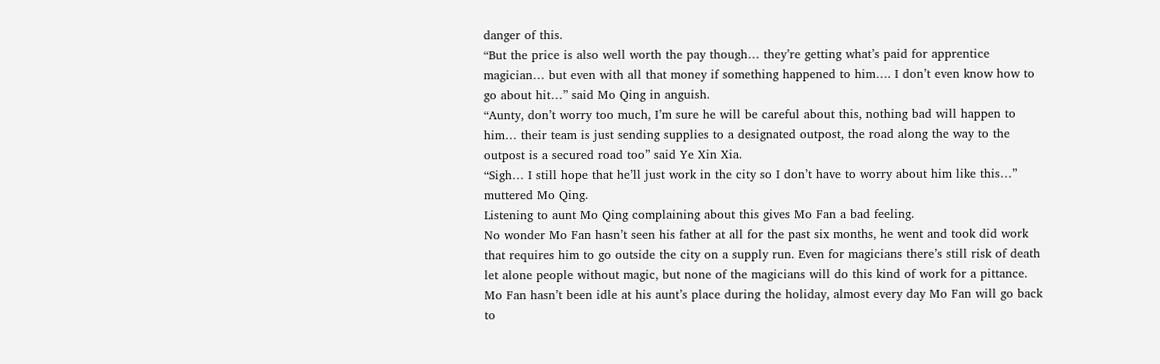danger of this.
“But the price is also well worth the pay though… they’re getting what’s paid for apprentice magician… but even with all that money if something happened to him…. I don’t even know how to go about hit…” said Mo Qing in anguish.
“Aunty, don’t worry too much, I’m sure he will be careful about this, nothing bad will happen to him… their team is just sending supplies to a designated outpost, the road along the way to the outpost is a secured road too” said Ye Xin Xia.
“Sigh… I still hope that he’ll just work in the city so I don’t have to worry about him like this…” muttered Mo Qing.
Listening to aunt Mo Qing complaining about this gives Mo Fan a bad feeling.
No wonder Mo Fan hasn’t seen his father at all for the past six months, he went and took did work that requires him to go outside the city on a supply run. Even for magicians there’s still risk of death let alone people without magic, but none of the magicians will do this kind of work for a pittance.
Mo Fan hasn’t been idle at his aunt’s place during the holiday, almost every day Mo Fan will go back to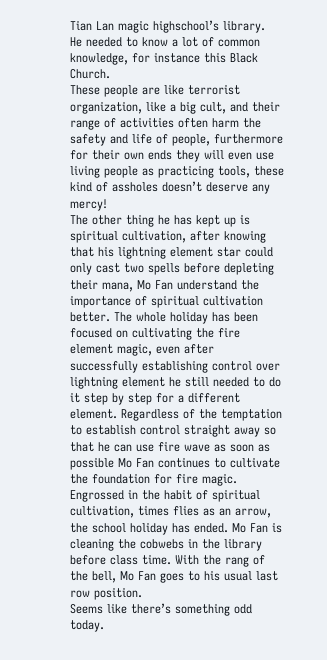Tian Lan magic highschool’s library.
He needed to know a lot of common knowledge, for instance this Black Church.
These people are like terrorist organization, like a big cult, and their range of activities often harm the safety and life of people, furthermore for their own ends they will even use living people as practicing tools, these kind of assholes doesn’t deserve any mercy!
The other thing he has kept up is spiritual cultivation, after knowing that his lightning element star could only cast two spells before depleting their mana, Mo Fan understand the importance of spiritual cultivation better. The whole holiday has been focused on cultivating the fire element magic, even after successfully establishing control over lightning element he still needed to do it step by step for a different element. Regardless of the temptation to establish control straight away so that he can use fire wave as soon as possible Mo Fan continues to cultivate the foundation for fire magic.
Engrossed in the habit of spiritual cultivation, times flies as an arrow, the school holiday has ended. Mo Fan is cleaning the cobwebs in the library before class time. With the rang of the bell, Mo Fan goes to his usual last row position.
Seems like there’s something odd today.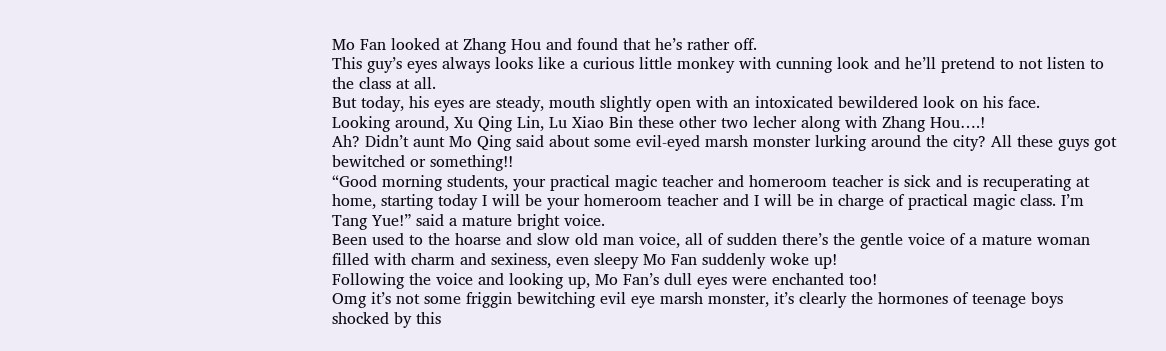Mo Fan looked at Zhang Hou and found that he’s rather off.
This guy’s eyes always looks like a curious little monkey with cunning look and he’ll pretend to not listen to the class at all.
But today, his eyes are steady, mouth slightly open with an intoxicated bewildered look on his face.
Looking around, Xu Qing Lin, Lu Xiao Bin these other two lecher along with Zhang Hou….!
Ah? Didn’t aunt Mo Qing said about some evil-eyed marsh monster lurking around the city? All these guys got bewitched or something!!
“Good morning students, your practical magic teacher and homeroom teacher is sick and is recuperating at home, starting today I will be your homeroom teacher and I will be in charge of practical magic class. I’m Tang Yue!” said a mature bright voice.
Been used to the hoarse and slow old man voice, all of sudden there’s the gentle voice of a mature woman filled with charm and sexiness, even sleepy Mo Fan suddenly woke up!
Following the voice and looking up, Mo Fan’s dull eyes were enchanted too!
Omg it’s not some friggin bewitching evil eye marsh monster, it’s clearly the hormones of teenage boys shocked by this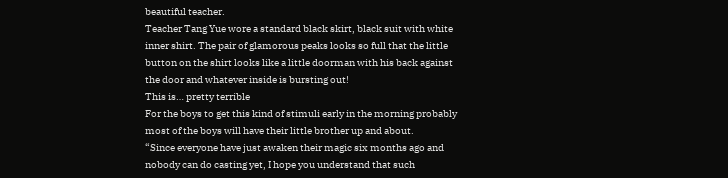beautiful teacher.
Teacher Tang Yue wore a standard black skirt, black suit with white inner shirt. The pair of glamorous peaks looks so full that the little button on the shirt looks like a little doorman with his back against the door and whatever inside is bursting out!
This is… pretty terrible
For the boys to get this kind of stimuli early in the morning probably most of the boys will have their little brother up and about.
“Since everyone have just awaken their magic six months ago and nobody can do casting yet, I hope you understand that such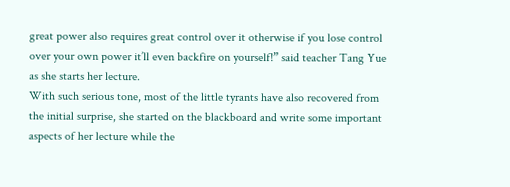great power also requires great control over it otherwise if you lose control over your own power it’ll even backfire on yourself!” said teacher Tang Yue as she starts her lecture.
With such serious tone, most of the little tyrants have also recovered from the initial surprise, she started on the blackboard and write some important aspects of her lecture while the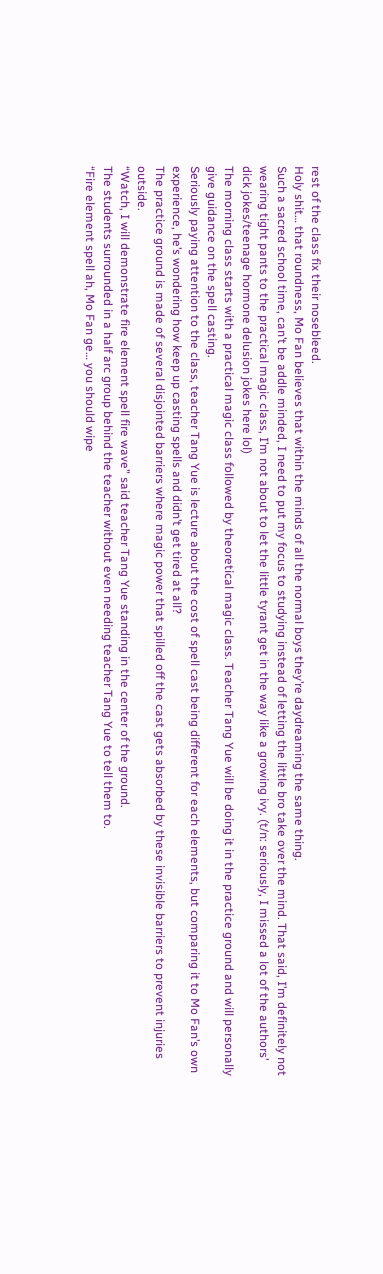rest of the class fix their nosebleed.
Holy shit… that roundness, Mo Fan believes that within the minds of all the normal boys they’re daydreaming the same thing.
Such a sacred school time, can’t be addle minded, I need to put my focus to studying instead of letting the little bro take over the mind. That said, I’m definitely not wearing tight pants to the practical magic class, I’m not about to let the little tyrant get in the way like a growing ivy. (t/n: seriously, I missed a lot of the authors’ dick jokes/teenage hormone delusion jokes here lol)
The morning class starts with a practical magic class followed by theoretical magic class. Teacher Tang Yue will be doing it in the practice ground and will personally give guidance on the spell casting.
Seriously paying attention to the class, teacher Tang Yue is lecture about the cost of spell cast being different for each elements, but comparing it to Mo Fan’s own experience, he’s wondering how keep up casting spells and didn’t get tired at all?
The practice ground is made of several disjointed barriers where magic power that spilled off the cast gets absorbed by these invisible barriers to prevent injuries outside.
“Watch, I will demonstrate fire element spell fire wave” said teacher Tang Yue standing in the center of the ground.
The students surrounded in a half arc group behind the teacher without even needing teacher Tang Yue to tell them to.
“Fire element spell ah, Mo Fan ge… you should wipe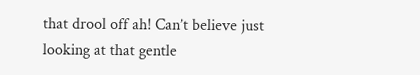that drool off ah! Can’t believe just looking at that gentle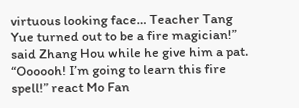virtuous looking face… Teacher Tang Yue turned out to be a fire magician!” said Zhang Hou while he give him a pat.
“Oooooh! I’m going to learn this fire spell!” react Mo Fan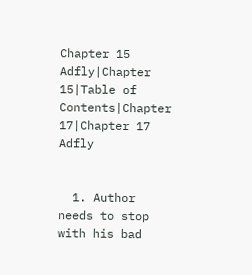Chapter 15 Adfly|Chapter 15|Table of Contents|Chapter 17|Chapter 17 Adfly


  1. Author needs to stop with his bad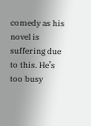comedy as his novel is suffering due to this. He’s too busy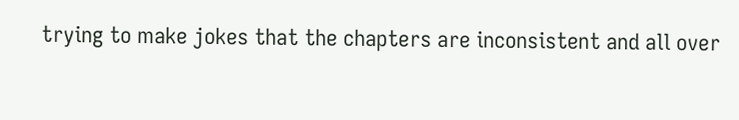trying to make jokes that the chapters are inconsistent and all over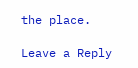the place.

Leave a Reply